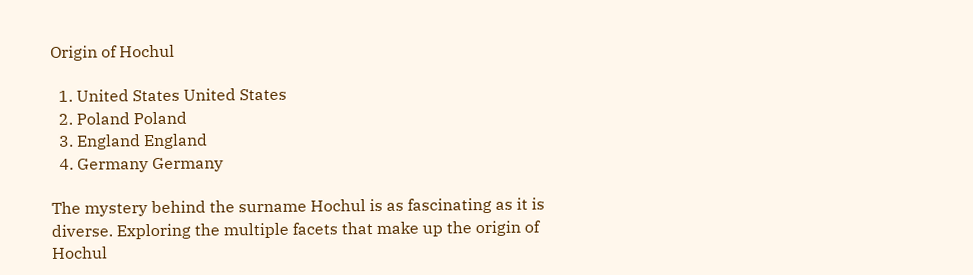Origin of Hochul

  1. United States United States
  2. Poland Poland
  3. England England
  4. Germany Germany

The mystery behind the surname Hochul is as fascinating as it is diverse. Exploring the multiple facets that make up the origin of Hochul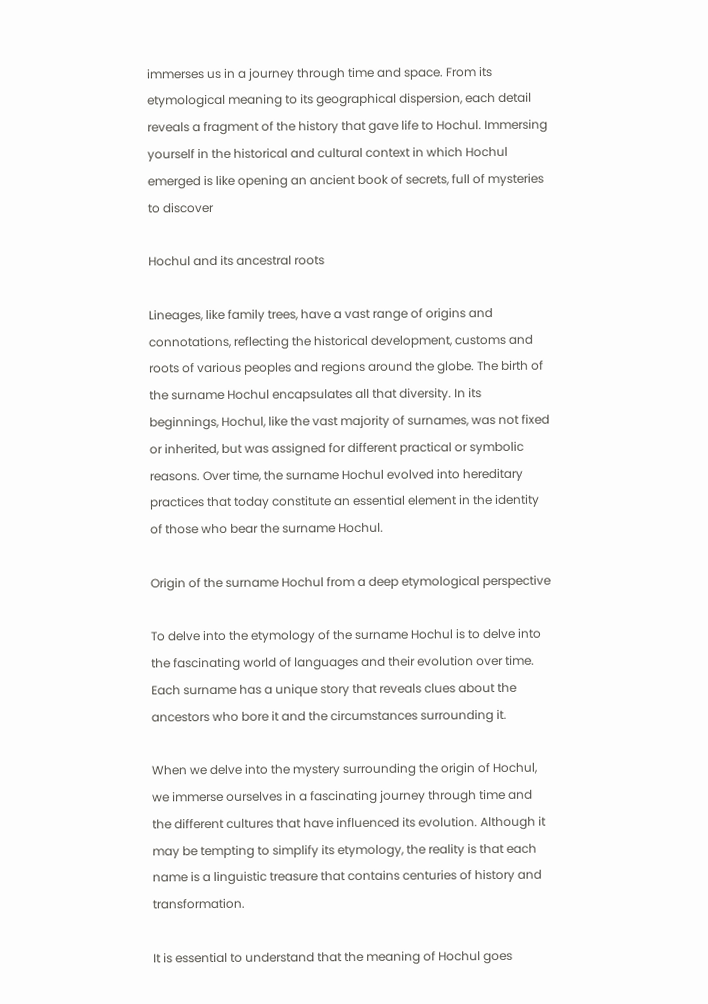immerses us in a journey through time and space. From its etymological meaning to its geographical dispersion, each detail reveals a fragment of the history that gave life to Hochul. Immersing yourself in the historical and cultural context in which Hochul emerged is like opening an ancient book of secrets, full of mysteries to discover

Hochul and its ancestral roots

Lineages, like family trees, have a vast range of origins and connotations, reflecting the historical development, customs and roots of various peoples and regions around the globe. The birth of the surname Hochul encapsulates all that diversity. In its beginnings, Hochul, like the vast majority of surnames, was not fixed or inherited, but was assigned for different practical or symbolic reasons. Over time, the surname Hochul evolved into hereditary practices that today constitute an essential element in the identity of those who bear the surname Hochul.

Origin of the surname Hochul from a deep etymological perspective

To delve into the etymology of the surname Hochul is to delve into the fascinating world of languages and their evolution over time. Each surname has a unique story that reveals clues about the ancestors who bore it and the circumstances surrounding it.

When we delve into the mystery surrounding the origin of Hochul, we immerse ourselves in a fascinating journey through time and the different cultures that have influenced its evolution. Although it may be tempting to simplify its etymology, the reality is that each name is a linguistic treasure that contains centuries of history and transformation.

It is essential to understand that the meaning of Hochul goes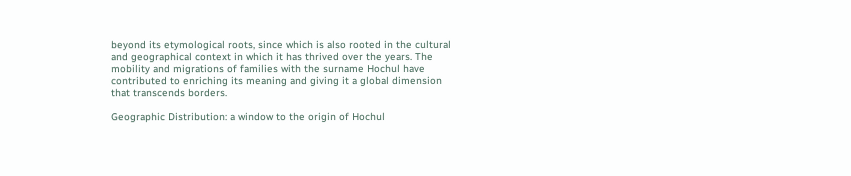beyond its etymological roots, since which is also rooted in the cultural and geographical context in which it has thrived over the years. The mobility and migrations of families with the surname Hochul have contributed to enriching its meaning and giving it a global dimension that transcends borders.

Geographic Distribution: a window to the origin of Hochul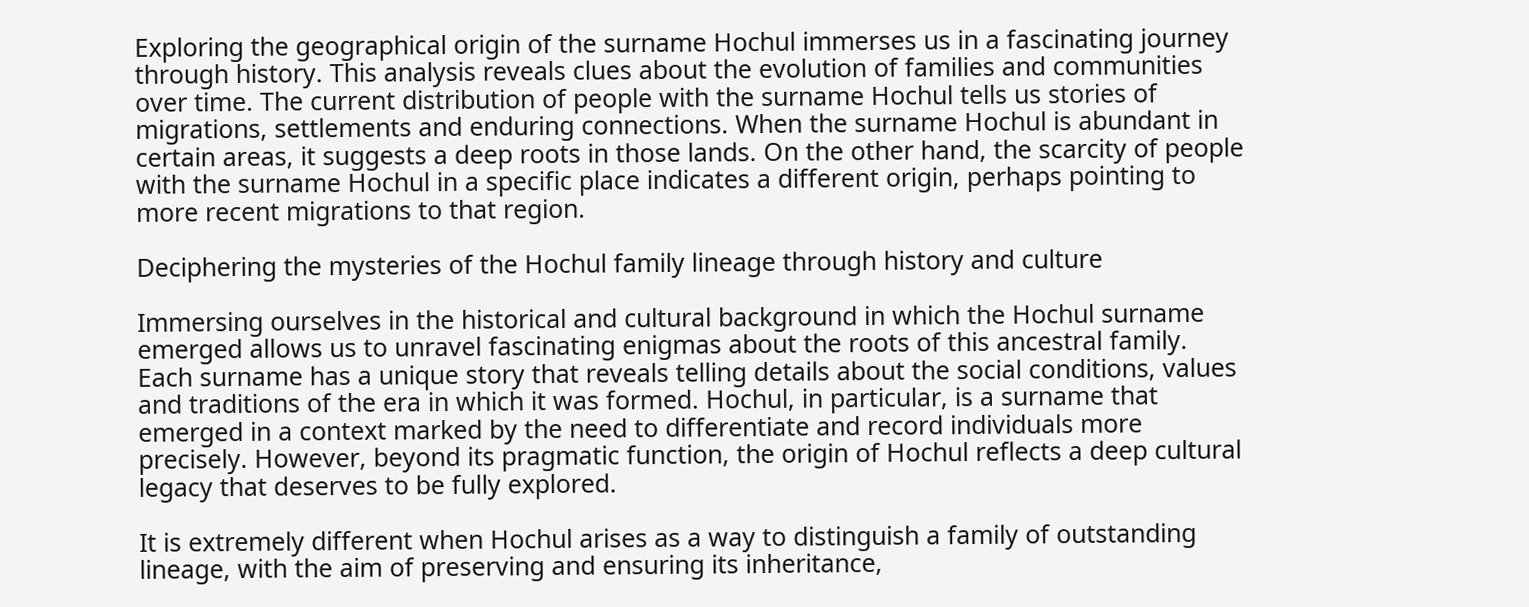Exploring the geographical origin of the surname Hochul immerses us in a fascinating journey through history. This analysis reveals clues about the evolution of families and communities over time. The current distribution of people with the surname Hochul tells us stories of migrations, settlements and enduring connections. When the surname Hochul is abundant in certain areas, it suggests a deep roots in those lands. On the other hand, the scarcity of people with the surname Hochul in a specific place indicates a different origin, perhaps pointing to more recent migrations to that region.

Deciphering the mysteries of the Hochul family lineage through history and culture

Immersing ourselves in the historical and cultural background in which the Hochul surname emerged allows us to unravel fascinating enigmas about the roots of this ancestral family. Each surname has a unique story that reveals telling details about the social conditions, values and traditions of the era in which it was formed. Hochul, in particular, is a surname that emerged in a context marked by the need to differentiate and record individuals more precisely. However, beyond its pragmatic function, the origin of Hochul reflects a deep cultural legacy that deserves to be fully explored.

It is extremely different when Hochul arises as a way to distinguish a family of outstanding lineage, with the aim of preserving and ensuring its inheritance,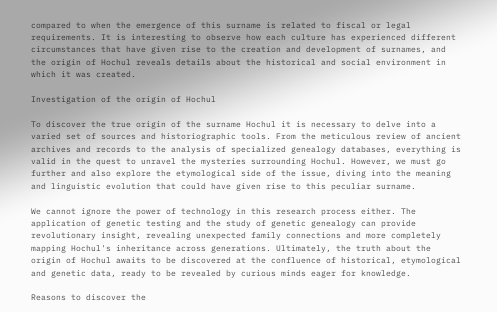compared to when the emergence of this surname is related to fiscal or legal requirements. It is interesting to observe how each culture has experienced different circumstances that have given rise to the creation and development of surnames, and the origin of Hochul reveals details about the historical and social environment in which it was created.

Investigation of the origin of Hochul

To discover the true origin of the surname Hochul it is necessary to delve into a varied set of sources and historiographic tools. From the meticulous review of ancient archives and records to the analysis of specialized genealogy databases, everything is valid in the quest to unravel the mysteries surrounding Hochul. However, we must go further and also explore the etymological side of the issue, diving into the meaning and linguistic evolution that could have given rise to this peculiar surname.

We cannot ignore the power of technology in this research process either. The application of genetic testing and the study of genetic genealogy can provide revolutionary insight, revealing unexpected family connections and more completely mapping Hochul's inheritance across generations. Ultimately, the truth about the origin of Hochul awaits to be discovered at the confluence of historical, etymological and genetic data, ready to be revealed by curious minds eager for knowledge.

Reasons to discover the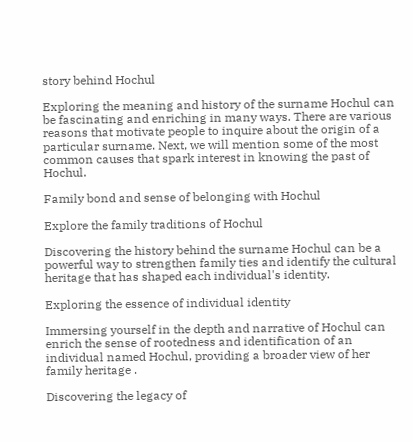story behind Hochul

Exploring the meaning and history of the surname Hochul can be fascinating and enriching in many ways. There are various reasons that motivate people to inquire about the origin of a particular surname. Next, we will mention some of the most common causes that spark interest in knowing the past of Hochul.

Family bond and sense of belonging with Hochul

Explore the family traditions of Hochul

Discovering the history behind the surname Hochul can be a powerful way to strengthen family ties and identify the cultural heritage that has shaped each individual's identity.

Exploring the essence of individual identity

Immersing yourself in the depth and narrative of Hochul can enrich the sense of rootedness and identification of an individual named Hochul, providing a broader view of her family heritage .

Discovering the legacy of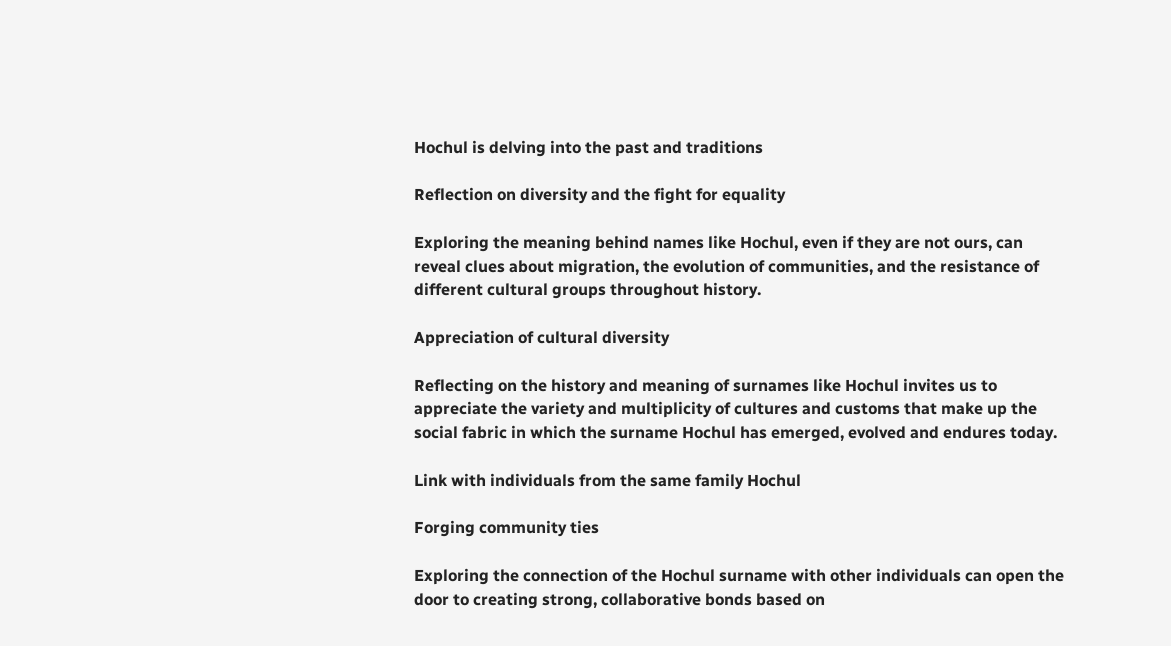Hochul is delving into the past and traditions

Reflection on diversity and the fight for equality

Exploring the meaning behind names like Hochul, even if they are not ours, can reveal clues about migration, the evolution of communities, and the resistance of different cultural groups throughout history.

Appreciation of cultural diversity

Reflecting on the history and meaning of surnames like Hochul invites us to appreciate the variety and multiplicity of cultures and customs that make up the social fabric in which the surname Hochul has emerged, evolved and endures today.

Link with individuals from the same family Hochul

Forging community ties

Exploring the connection of the Hochul surname with other individuals can open the door to creating strong, collaborative bonds based on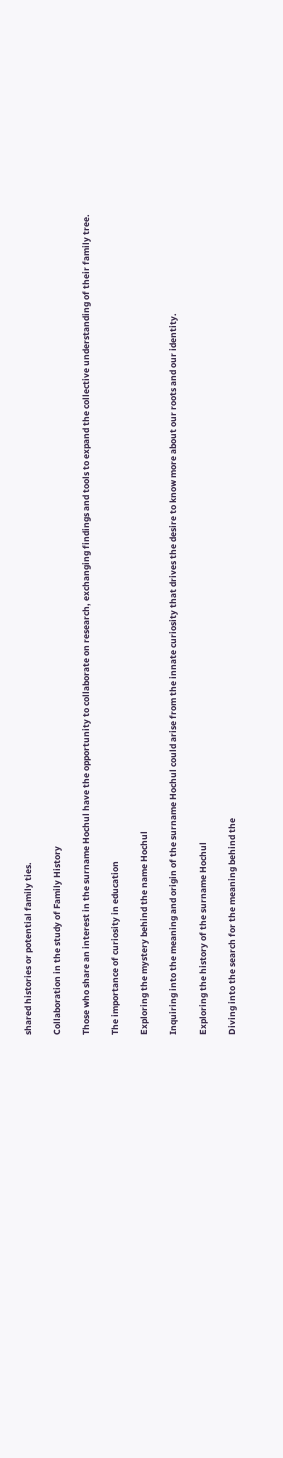shared histories or potential family ties.

Collaboration in the study of Family History

Those who share an interest in the surname Hochul have the opportunity to collaborate on research, exchanging findings and tools to expand the collective understanding of their family tree.

The importance of curiosity in education

Exploring the mystery behind the name Hochul

Inquiring into the meaning and origin of the surname Hochul could arise from the innate curiosity that drives the desire to know more about our roots and our identity.

Exploring the history of the surname Hochul

Diving into the search for the meaning behind the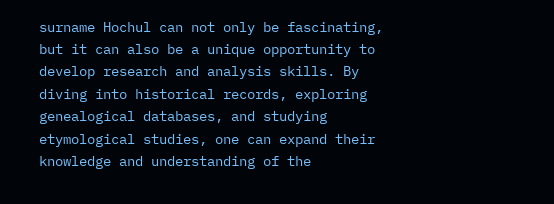surname Hochul can not only be fascinating, but it can also be a unique opportunity to develop research and analysis skills. By diving into historical records, exploring genealogical databases, and studying etymological studies, one can expand their knowledge and understanding of the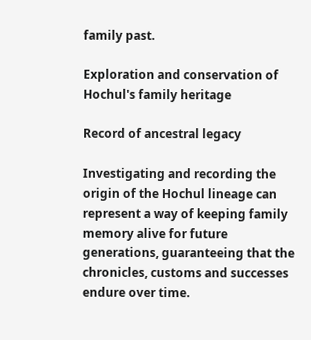family past.

Exploration and conservation of Hochul's family heritage

Record of ancestral legacy

Investigating and recording the origin of the Hochul lineage can represent a way of keeping family memory alive for future generations, guaranteeing that the chronicles, customs and successes endure over time.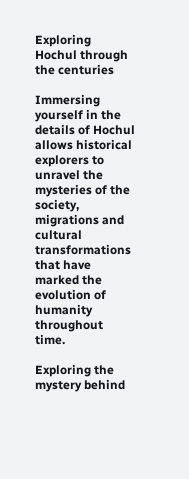Exploring Hochul through the centuries

Immersing yourself in the details of Hochul allows historical explorers to unravel the mysteries of the society, migrations and cultural transformations that have marked the evolution of humanity throughout time.

Exploring the mystery behind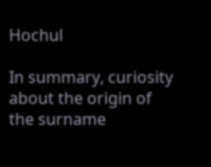Hochul

In summary, curiosity about the origin of the surname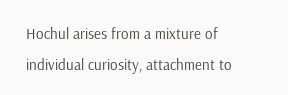Hochul arises from a mixture of individual curiosity, attachment to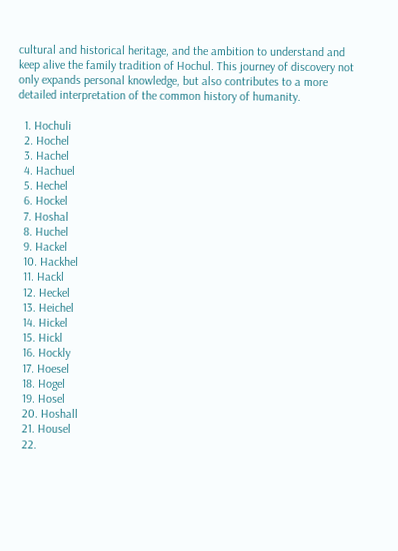cultural and historical heritage, and the ambition to understand and keep alive the family tradition of Hochul. This journey of discovery not only expands personal knowledge, but also contributes to a more detailed interpretation of the common history of humanity.

  1. Hochuli
  2. Hochel
  3. Hachel
  4. Hachuel
  5. Hechel
  6. Hockel
  7. Hoshal
  8. Huchel
  9. Hackel
  10. Hackhel
  11. Hackl
  12. Heckel
  13. Heichel
  14. Hickel
  15. Hickl
  16. Hockly
  17. Hoesel
  18. Hogel
  19. Hosel
  20. Hoshall
  21. Housel
  22.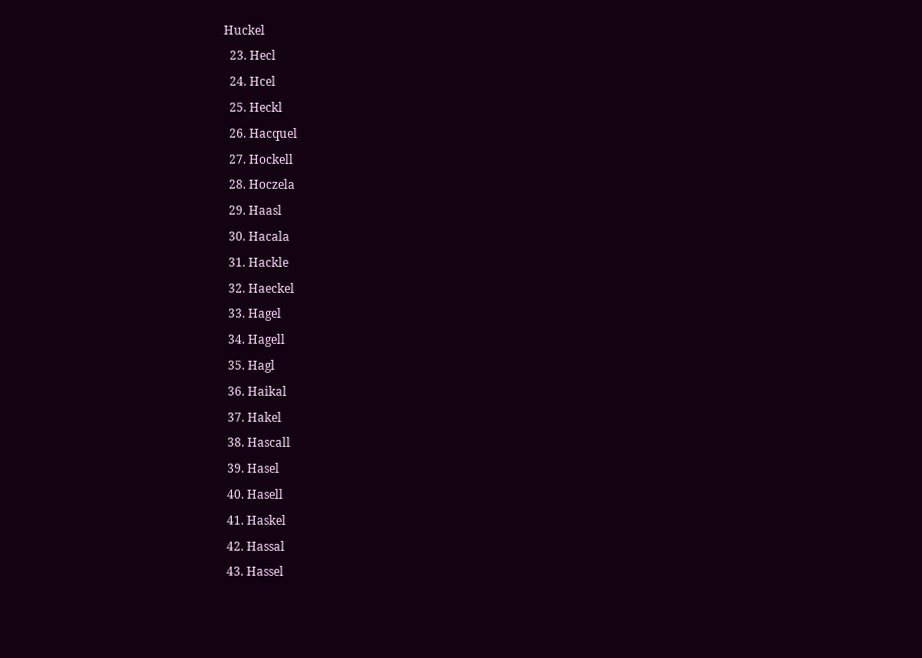Huckel
  23. Hecl
  24. Hcel
  25. Heckl
  26. Hacquel
  27. Hockell
  28. Hoczela
  29. Haasl
  30. Hacala
  31. Hackle
  32. Haeckel
  33. Hagel
  34. Hagell
  35. Hagl
  36. Haikal
  37. Hakel
  38. Hascall
  39. Hasel
  40. Hasell
  41. Haskel
  42. Hassal
  43. Hassel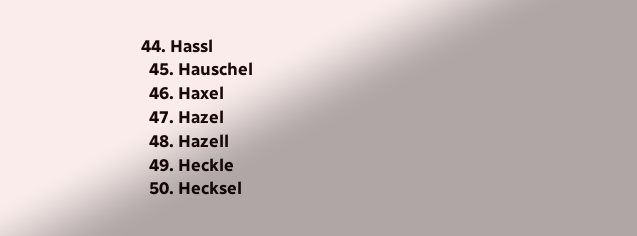44. Hassl
  45. Hauschel
  46. Haxel
  47. Hazel
  48. Hazell
  49. Heckle
  50. Hecksel